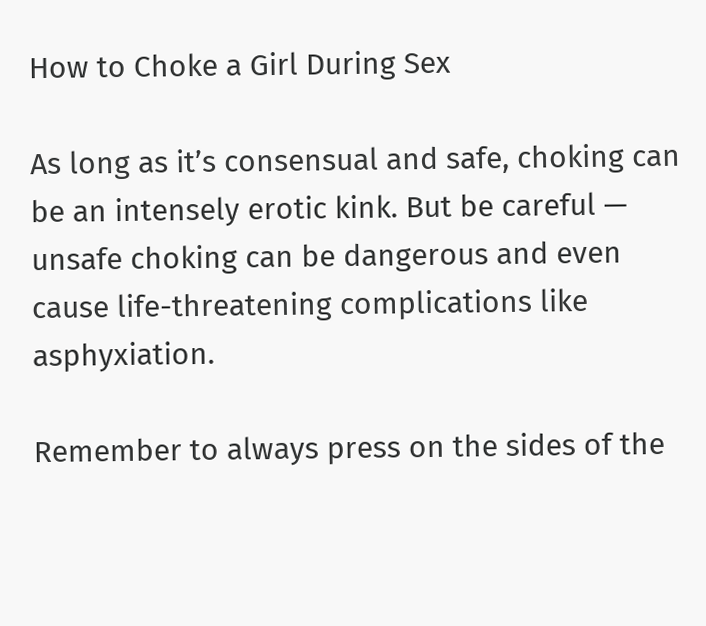How to Choke a Girl During Sex

As long as it’s consensual and safe, choking can be an intensely erotic kink. But be careful — unsafe choking can be dangerous and even cause life-threatening complications like asphyxiation.

Remember to always press on the sides of the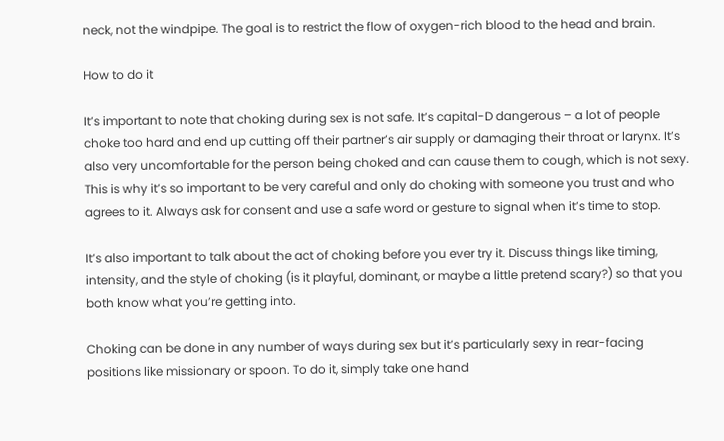neck, not the windpipe. The goal is to restrict the flow of oxygen-rich blood to the head and brain.

How to do it

It’s important to note that choking during sex is not safe. It’s capital-D dangerous – a lot of people choke too hard and end up cutting off their partner’s air supply or damaging their throat or larynx. It’s also very uncomfortable for the person being choked and can cause them to cough, which is not sexy. This is why it’s so important to be very careful and only do choking with someone you trust and who agrees to it. Always ask for consent and use a safe word or gesture to signal when it’s time to stop.

It’s also important to talk about the act of choking before you ever try it. Discuss things like timing, intensity, and the style of choking (is it playful, dominant, or maybe a little pretend scary?) so that you both know what you’re getting into.

Choking can be done in any number of ways during sex but it’s particularly sexy in rear-facing positions like missionary or spoon. To do it, simply take one hand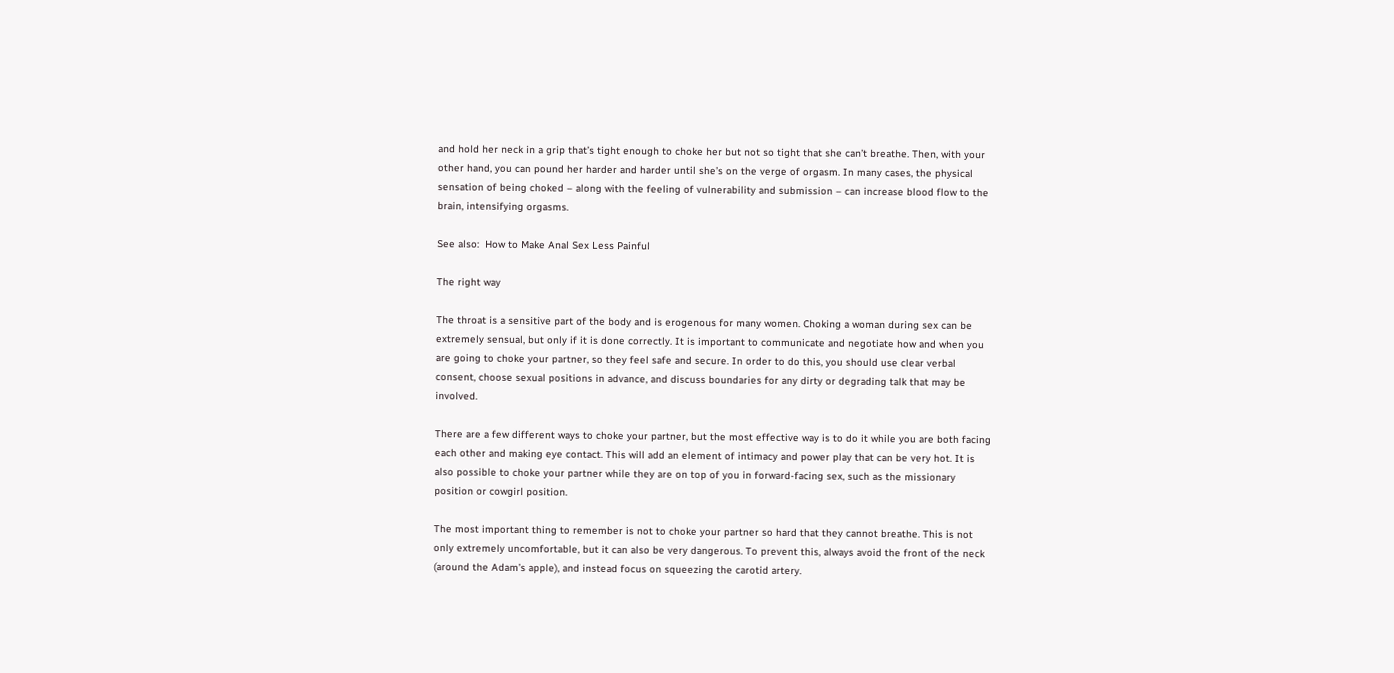and hold her neck in a grip that’s tight enough to choke her but not so tight that she can’t breathe. Then, with your other hand, you can pound her harder and harder until she’s on the verge of orgasm. In many cases, the physical sensation of being choked – along with the feeling of vulnerability and submission – can increase blood flow to the brain, intensifying orgasms.

See also:  How to Make Anal Sex Less Painful

The right way

The throat is a sensitive part of the body and is erogenous for many women. Choking a woman during sex can be extremely sensual, but only if it is done correctly. It is important to communicate and negotiate how and when you are going to choke your partner, so they feel safe and secure. In order to do this, you should use clear verbal consent, choose sexual positions in advance, and discuss boundaries for any dirty or degrading talk that may be involved.

There are a few different ways to choke your partner, but the most effective way is to do it while you are both facing each other and making eye contact. This will add an element of intimacy and power play that can be very hot. It is also possible to choke your partner while they are on top of you in forward-facing sex, such as the missionary position or cowgirl position.

The most important thing to remember is not to choke your partner so hard that they cannot breathe. This is not only extremely uncomfortable, but it can also be very dangerous. To prevent this, always avoid the front of the neck (around the Adam’s apple), and instead focus on squeezing the carotid artery.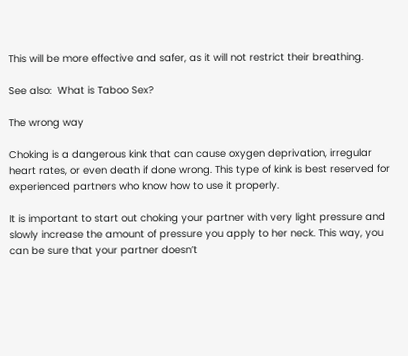This will be more effective and safer, as it will not restrict their breathing.

See also:  What is Taboo Sex?

The wrong way

Choking is a dangerous kink that can cause oxygen deprivation, irregular heart rates, or even death if done wrong. This type of kink is best reserved for experienced partners who know how to use it properly.

It is important to start out choking your partner with very light pressure and slowly increase the amount of pressure you apply to her neck. This way, you can be sure that your partner doesn’t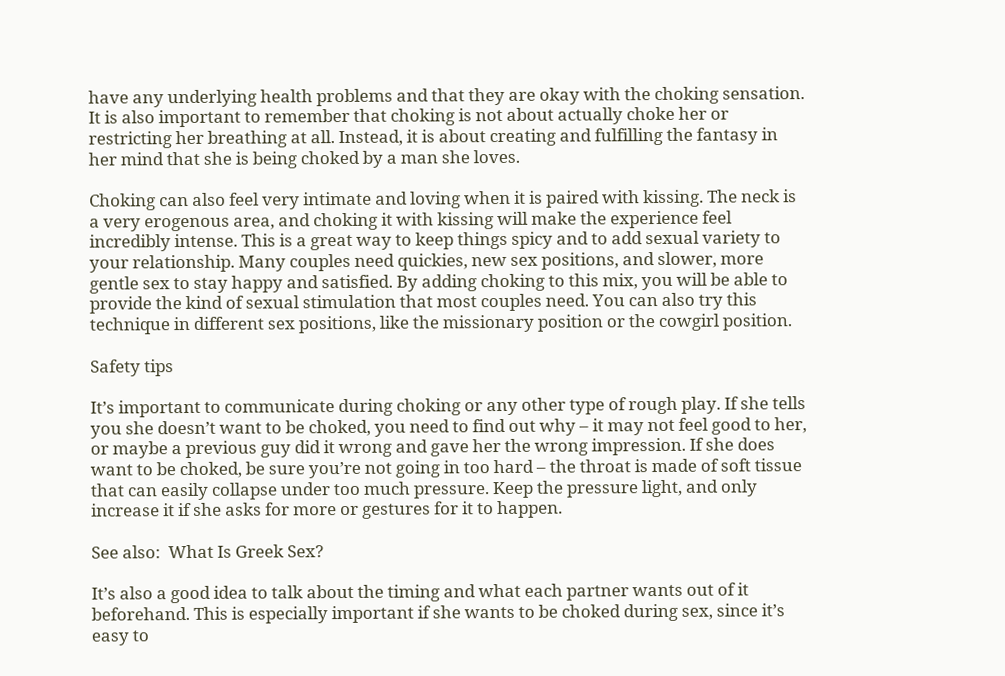have any underlying health problems and that they are okay with the choking sensation. It is also important to remember that choking is not about actually choke her or restricting her breathing at all. Instead, it is about creating and fulfilling the fantasy in her mind that she is being choked by a man she loves.

Choking can also feel very intimate and loving when it is paired with kissing. The neck is a very erogenous area, and choking it with kissing will make the experience feel incredibly intense. This is a great way to keep things spicy and to add sexual variety to your relationship. Many couples need quickies, new sex positions, and slower, more gentle sex to stay happy and satisfied. By adding choking to this mix, you will be able to provide the kind of sexual stimulation that most couples need. You can also try this technique in different sex positions, like the missionary position or the cowgirl position.

Safety tips

It’s important to communicate during choking or any other type of rough play. If she tells you she doesn’t want to be choked, you need to find out why – it may not feel good to her, or maybe a previous guy did it wrong and gave her the wrong impression. If she does want to be choked, be sure you’re not going in too hard – the throat is made of soft tissue that can easily collapse under too much pressure. Keep the pressure light, and only increase it if she asks for more or gestures for it to happen.

See also:  What Is Greek Sex?

It’s also a good idea to talk about the timing and what each partner wants out of it beforehand. This is especially important if she wants to be choked during sex, since it’s easy to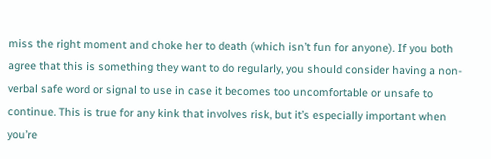miss the right moment and choke her to death (which isn’t fun for anyone). If you both agree that this is something they want to do regularly, you should consider having a non-verbal safe word or signal to use in case it becomes too uncomfortable or unsafe to continue. This is true for any kink that involves risk, but it’s especially important when you’re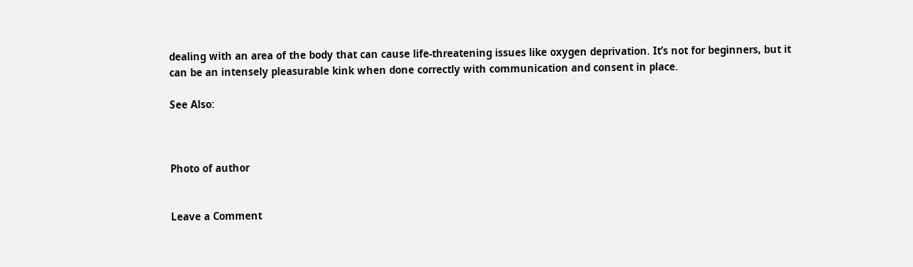dealing with an area of the body that can cause life-threatening issues like oxygen deprivation. It’s not for beginners, but it can be an intensely pleasurable kink when done correctly with communication and consent in place.

See Also:



Photo of author


Leave a Comment